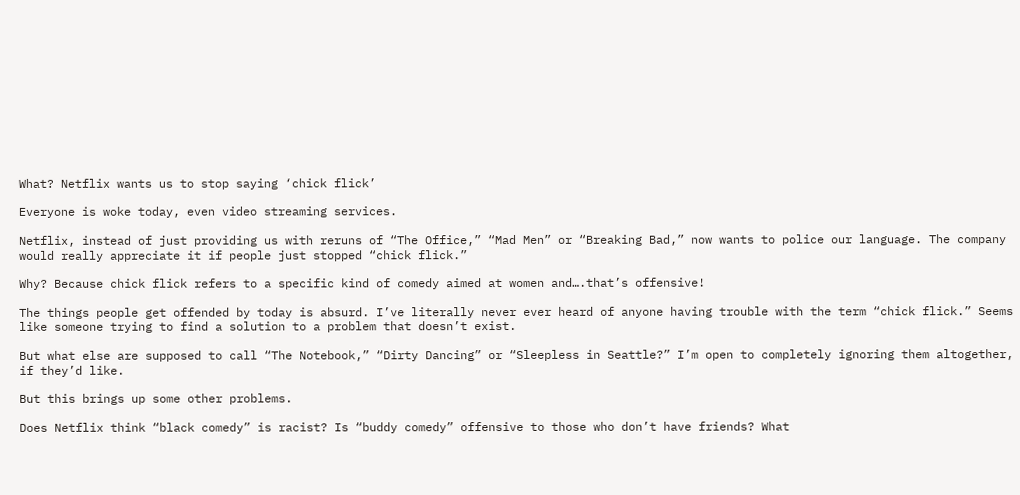What? Netflix wants us to stop saying ‘chick flick’

Everyone is woke today, even video streaming services.

Netflix, instead of just providing us with reruns of “The Office,” “Mad Men” or “Breaking Bad,” now wants to police our language. The company would really appreciate it if people just stopped “chick flick.”

Why? Because chick flick refers to a specific kind of comedy aimed at women and….that’s offensive!

The things people get offended by today is absurd. I’ve literally never ever heard of anyone having trouble with the term “chick flick.” Seems like someone trying to find a solution to a problem that doesn’t exist.

But what else are supposed to call “The Notebook,” “Dirty Dancing” or “Sleepless in Seattle?” I’m open to completely ignoring them altogether, if they’d like.

But this brings up some other problems.

Does Netflix think “black comedy” is racist? Is “buddy comedy” offensive to those who don’t have friends? What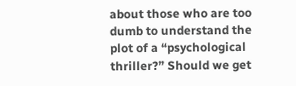about those who are too dumb to understand the plot of a “psychological thriller?” Should we get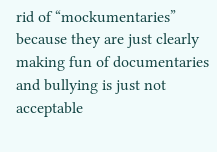rid of “mockumentaries” because they are just clearly making fun of documentaries and bullying is just not acceptable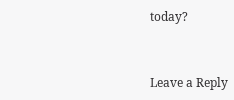today?


Leave a Reply